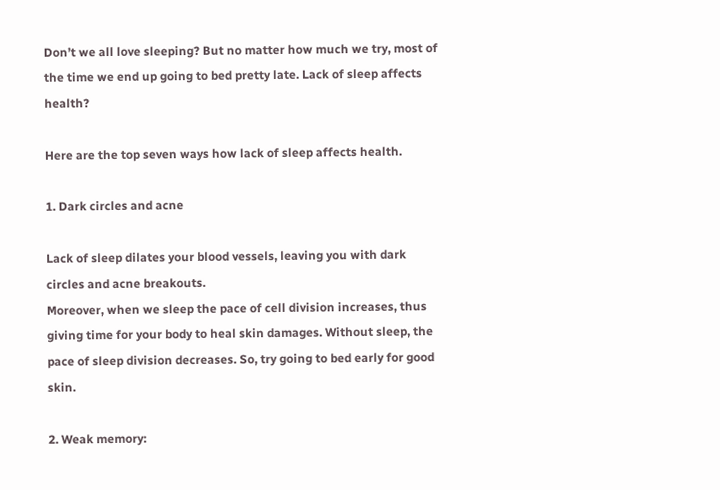Don’t we all love sleeping? But no matter how much we try, most of the time we end up going to bed pretty late. Lack of sleep affects health?

Here are the top seven ways how lack of sleep affects health.

1. Dark circles and acne

Lack of sleep dilates your blood vessels, leaving you with dark circles and acne breakouts.
Moreover, when we sleep the pace of cell division increases, thus giving time for your body to heal skin damages. Without sleep, the pace of sleep division decreases. So, try going to bed early for good skin.

2. Weak memory: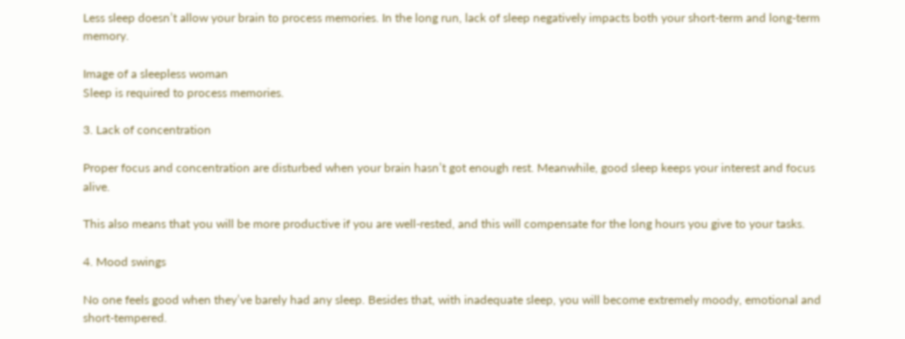Less sleep doesn’t allow your brain to process memories. In the long run, lack of sleep negatively impacts both your short-term and long-term memory.

Image of a sleepless woman
Sleep is required to process memories.

3. Lack of concentration

Proper focus and concentration are disturbed when your brain hasn’t got enough rest. Meanwhile, good sleep keeps your interest and focus alive.

This also means that you will be more productive if you are well-rested, and this will compensate for the long hours you give to your tasks.

4. Mood swings

No one feels good when they’ve barely had any sleep. Besides that, with inadequate sleep, you will become extremely moody, emotional and short-tempered.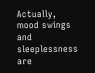Actually, mood swings and sleeplessness are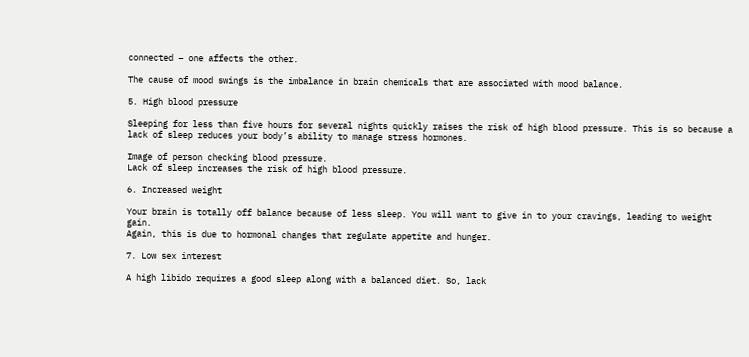connected – one affects the other.

The cause of mood swings is the imbalance in brain chemicals that are associated with mood balance.

5. High blood pressure

Sleeping for less than five hours for several nights quickly raises the risk of high blood pressure. This is so because a lack of sleep reduces your body’s ability to manage stress hormones.

Image of person checking blood pressure.
Lack of sleep increases the risk of high blood pressure.

6. Increased weight

Your brain is totally off balance because of less sleep. You will want to give in to your cravings, leading to weight gain.
Again, this is due to hormonal changes that regulate appetite and hunger.

7. Low sex interest

A high libido requires a good sleep along with a balanced diet. So, lack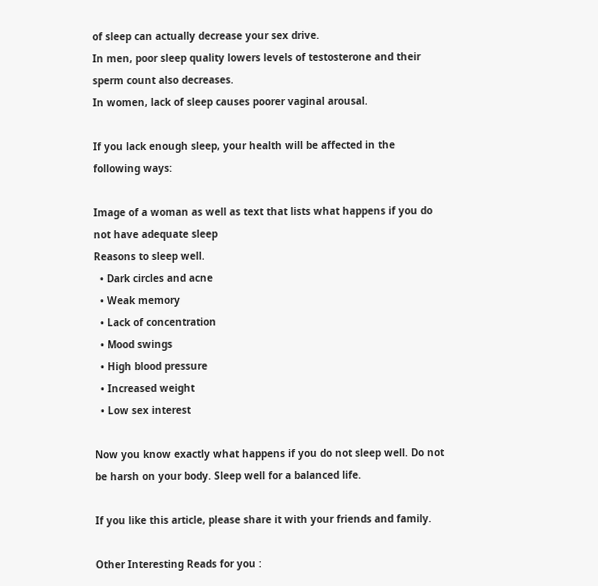of sleep can actually decrease your sex drive.
In men, poor sleep quality lowers levels of testosterone and their sperm count also decreases.
In women, lack of sleep causes poorer vaginal arousal.

If you lack enough sleep, your health will be affected in the following ways:

Image of a woman as well as text that lists what happens if you do not have adequate sleep
Reasons to sleep well.
  • Dark circles and acne
  • Weak memory
  • Lack of concentration
  • Mood swings
  • High blood pressure
  • Increased weight
  • Low sex interest

Now you know exactly what happens if you do not sleep well. Do not be harsh on your body. Sleep well for a balanced life.

If you like this article, please share it with your friends and family.

Other Interesting Reads for you :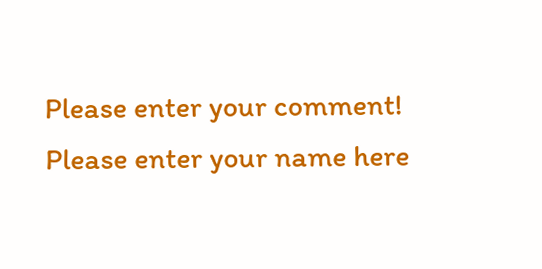Please enter your comment!
Please enter your name here